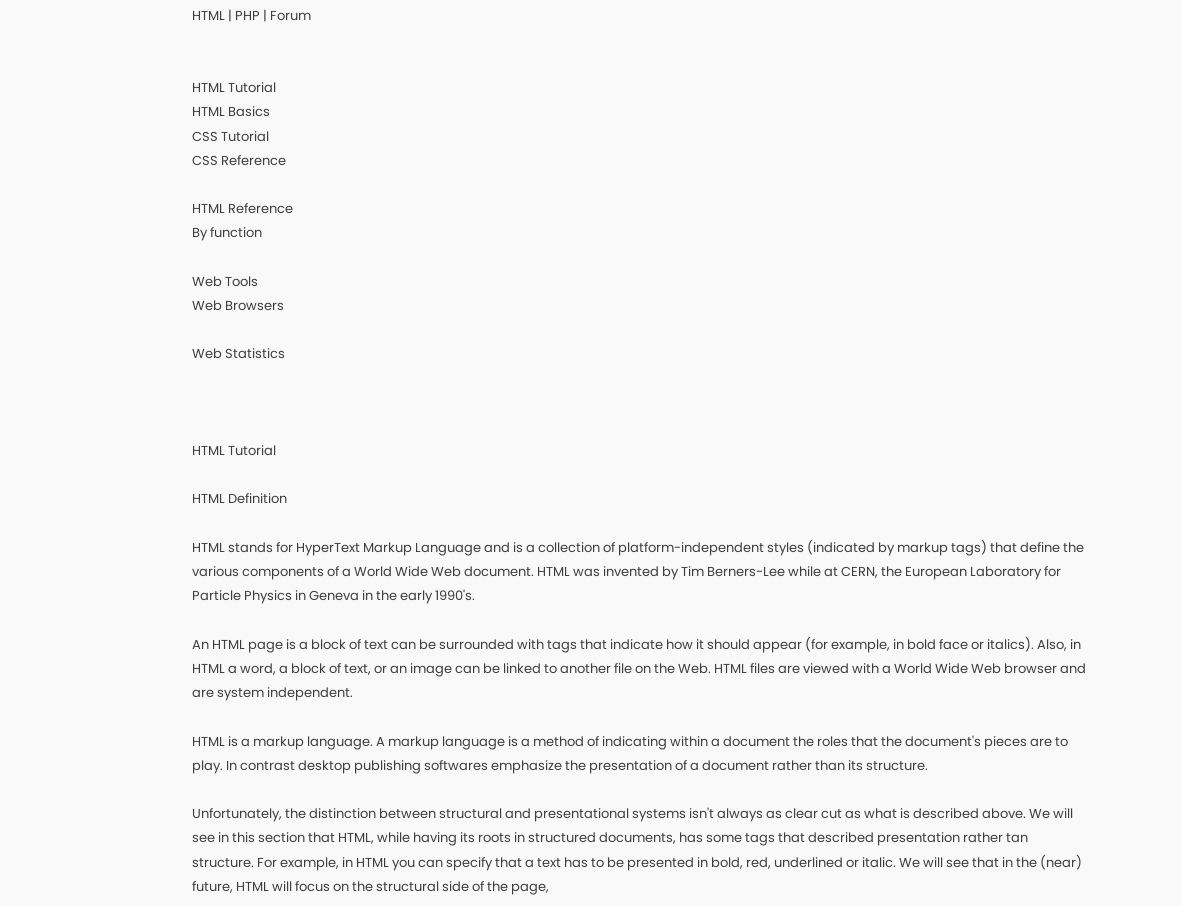HTML | PHP | Forum


HTML Tutorial
HTML Basics
CSS Tutorial
CSS Reference

HTML Reference
By function

Web Tools
Web Browsers

Web Statistics



HTML Tutorial

HTML Definition

HTML stands for HyperText Markup Language and is a collection of platform-independent styles (indicated by markup tags) that define the various components of a World Wide Web document. HTML was invented by Tim Berners-Lee while at CERN, the European Laboratory for Particle Physics in Geneva in the early 1990's.

An HTML page is a block of text can be surrounded with tags that indicate how it should appear (for example, in bold face or italics). Also, in HTML a word, a block of text, or an image can be linked to another file on the Web. HTML files are viewed with a World Wide Web browser and are system independent.

HTML is a markup language. A markup language is a method of indicating within a document the roles that the document's pieces are to play. In contrast desktop publishing softwares emphasize the presentation of a document rather than its structure.

Unfortunately, the distinction between structural and presentational systems isn't always as clear cut as what is described above. We will see in this section that HTML, while having its roots in structured documents, has some tags that described presentation rather tan structure. For example, in HTML you can specify that a text has to be presented in bold, red, underlined or italic. We will see that in the (near) future, HTML will focus on the structural side of the page,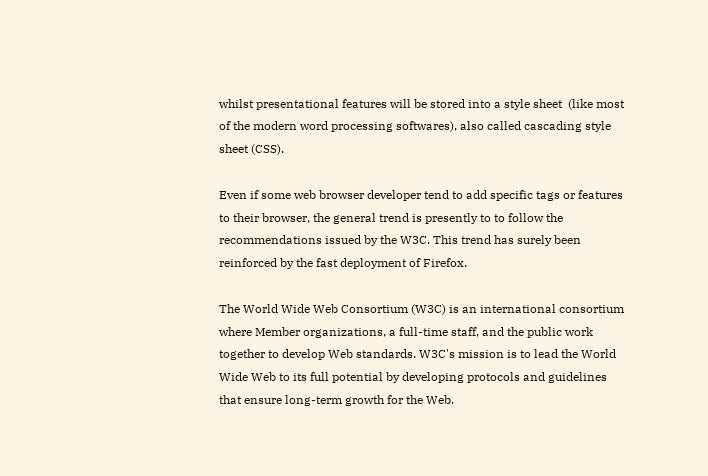whilst presentational features will be stored into a style sheet  (like most of the modern word processing softwares), also called cascading style sheet (CSS).

Even if some web browser developer tend to add specific tags or features to their browser, the general trend is presently to to follow the recommendations issued by the W3C. This trend has surely been reinforced by the fast deployment of Firefox.

The World Wide Web Consortium (W3C) is an international consortium where Member organizations, a full-time staff, and the public work together to develop Web standards. W3C's mission is to lead the World Wide Web to its full potential by developing protocols and guidelines that ensure long-term growth for the Web.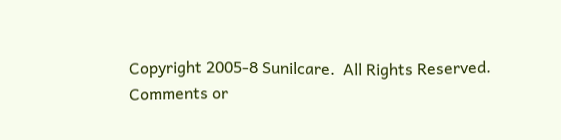Copyright 2005-8 Sunilcare.  All Rights Reserved.
Comments or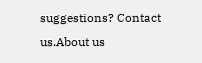suggestions? Contact us.About us